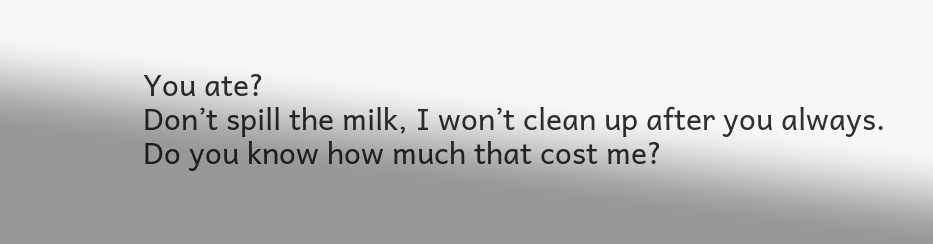You ate?
Don’t spill the milk, I won’t clean up after you always.
Do you know how much that cost me?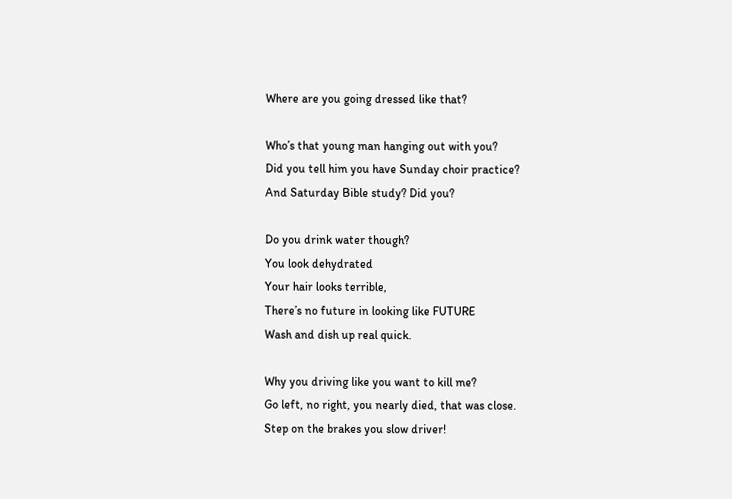Where are you going dressed like that?

Who’s that young man hanging out with you?
Did you tell him you have Sunday choir practice?
And Saturday Bible study? Did you?

Do you drink water though?
You look dehydrated
Your hair looks terrible,
There’s no future in looking like FUTURE
Wash and dish up real quick.

Why you driving like you want to kill me?
Go left, no right, you nearly died, that was close.
Step on the brakes you slow driver!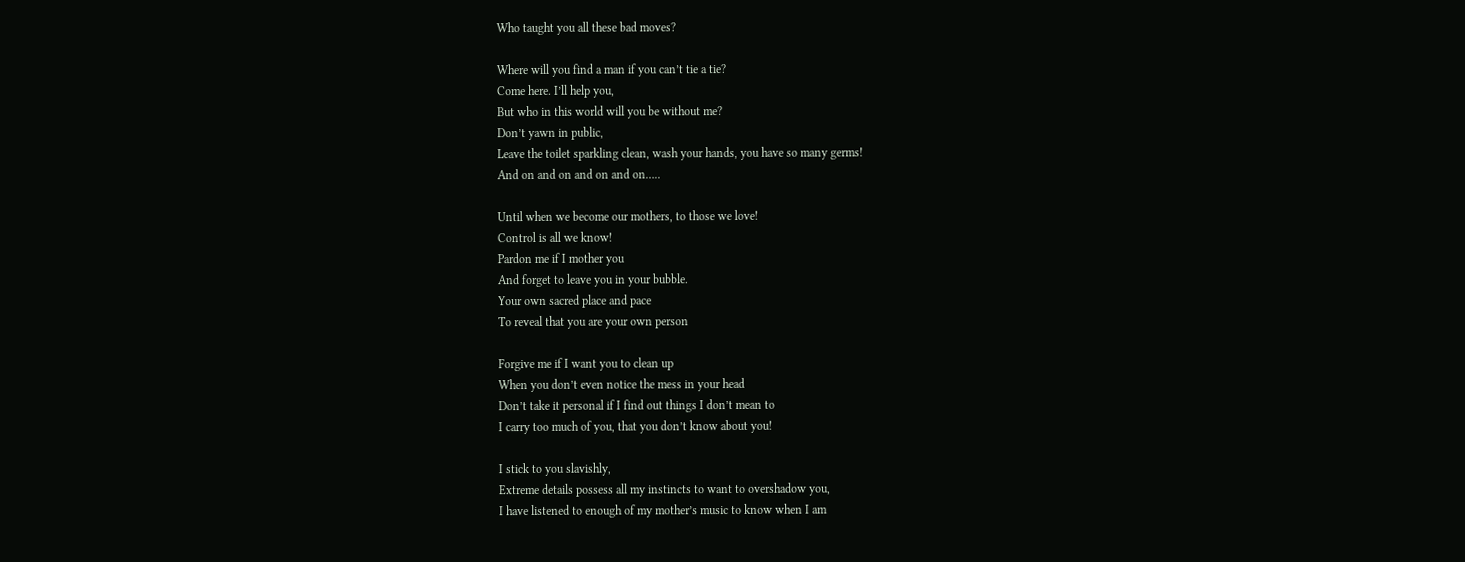Who taught you all these bad moves?

Where will you find a man if you can’t tie a tie?
Come here. I’ll help you,
But who in this world will you be without me?
Don’t yawn in public,
Leave the toilet sparkling clean, wash your hands, you have so many germs!
And on and on and on and on…..

Until when we become our mothers, to those we love!
Control is all we know!
Pardon me if I mother you
And forget to leave you in your bubble.
Your own sacred place and pace
To reveal that you are your own person

Forgive me if I want you to clean up
When you don’t even notice the mess in your head
Don’t take it personal if I find out things I don’t mean to
I carry too much of you, that you don’t know about you!

I stick to you slavishly,
Extreme details possess all my instincts to want to overshadow you,
I have listened to enough of my mother’s music to know when I am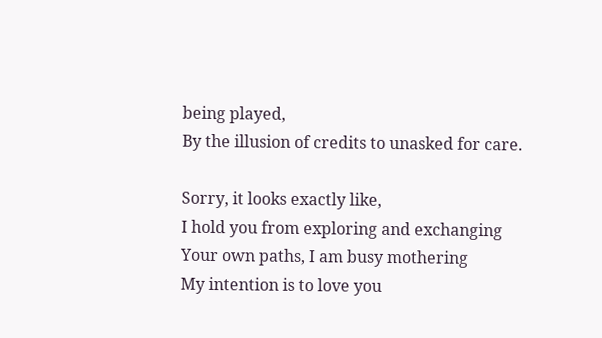being played,
By the illusion of credits to unasked for care.

Sorry, it looks exactly like,
I hold you from exploring and exchanging
Your own paths, I am busy mothering
My intention is to love you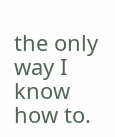the only way I know how to.